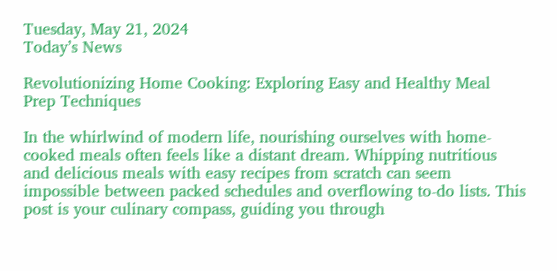Tuesday, May 21, 2024
Today’s News

Revolutionizing Home Cooking: Exploring Easy and Healthy Meal Prep Techniques

In the whirlwind of modern life, nourishing ourselves with home-cooked meals often feels like a distant dream. Whipping nutritious and delicious meals with easy recipes from scratch can seem impossible between packed schedules and overflowing to-do lists. This post is your culinary compass, guiding you through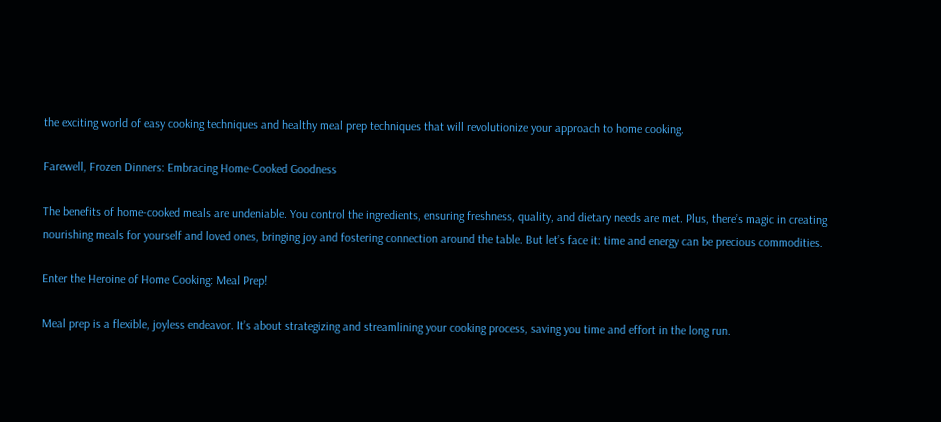the exciting world of easy cooking techniques and healthy meal prep techniques that will revolutionize your approach to home cooking.

Farewell, Frozen Dinners: Embracing Home-Cooked Goodness

The benefits of home-cooked meals are undeniable. You control the ingredients, ensuring freshness, quality, and dietary needs are met. Plus, there’s magic in creating nourishing meals for yourself and loved ones, bringing joy and fostering connection around the table. But let’s face it: time and energy can be precious commodities.

Enter the Heroine of Home Cooking: Meal Prep!

Meal prep is a flexible, joyless endeavor. It’s about strategizing and streamlining your cooking process, saving you time and effort in the long run.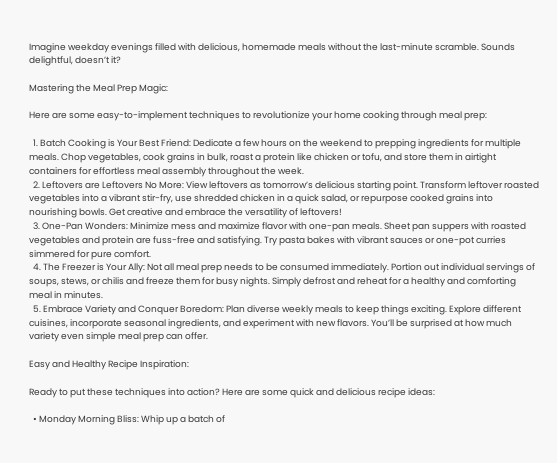Imagine weekday evenings filled with delicious, homemade meals without the last-minute scramble. Sounds delightful, doesn’t it?

Mastering the Meal Prep Magic:

Here are some easy-to-implement techniques to revolutionize your home cooking through meal prep:

  1. Batch Cooking is Your Best Friend: Dedicate a few hours on the weekend to prepping ingredients for multiple meals. Chop vegetables, cook grains in bulk, roast a protein like chicken or tofu, and store them in airtight containers for effortless meal assembly throughout the week.
  2. Leftovers are Leftovers No More: View leftovers as tomorrow’s delicious starting point. Transform leftover roasted vegetables into a vibrant stir-fry, use shredded chicken in a quick salad, or repurpose cooked grains into nourishing bowls. Get creative and embrace the versatility of leftovers!
  3. One-Pan Wonders: Minimize mess and maximize flavor with one-pan meals. Sheet pan suppers with roasted vegetables and protein are fuss-free and satisfying. Try pasta bakes with vibrant sauces or one-pot curries simmered for pure comfort.
  4. The Freezer is Your Ally: Not all meal prep needs to be consumed immediately. Portion out individual servings of soups, stews, or chilis and freeze them for busy nights. Simply defrost and reheat for a healthy and comforting meal in minutes.
  5. Embrace Variety and Conquer Boredom: Plan diverse weekly meals to keep things exciting. Explore different cuisines, incorporate seasonal ingredients, and experiment with new flavors. You’ll be surprised at how much variety even simple meal prep can offer.

Easy and Healthy Recipe Inspiration:

Ready to put these techniques into action? Here are some quick and delicious recipe ideas:

  • Monday Morning Bliss: Whip up a batch of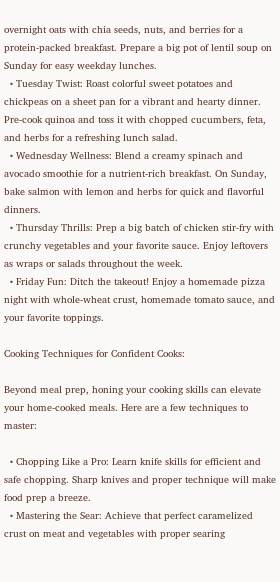overnight oats with chia seeds, nuts, and berries for a protein-packed breakfast. Prepare a big pot of lentil soup on Sunday for easy weekday lunches.
  • Tuesday Twist: Roast colorful sweet potatoes and chickpeas on a sheet pan for a vibrant and hearty dinner. Pre-cook quinoa and toss it with chopped cucumbers, feta, and herbs for a refreshing lunch salad.
  • Wednesday Wellness: Blend a creamy spinach and avocado smoothie for a nutrient-rich breakfast. On Sunday, bake salmon with lemon and herbs for quick and flavorful dinners.
  • Thursday Thrills: Prep a big batch of chicken stir-fry with crunchy vegetables and your favorite sauce. Enjoy leftovers as wraps or salads throughout the week.
  • Friday Fun: Ditch the takeout! Enjoy a homemade pizza night with whole-wheat crust, homemade tomato sauce, and your favorite toppings.

Cooking Techniques for Confident Cooks:

Beyond meal prep, honing your cooking skills can elevate your home-cooked meals. Here are a few techniques to master:

  • Chopping Like a Pro: Learn knife skills for efficient and safe chopping. Sharp knives and proper technique will make food prep a breeze.
  • Mastering the Sear: Achieve that perfect caramelized crust on meat and vegetables with proper searing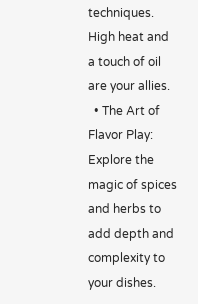techniques. High heat and a touch of oil are your allies.
  • The Art of Flavor Play: Explore the magic of spices and herbs to add depth and complexity to your dishes.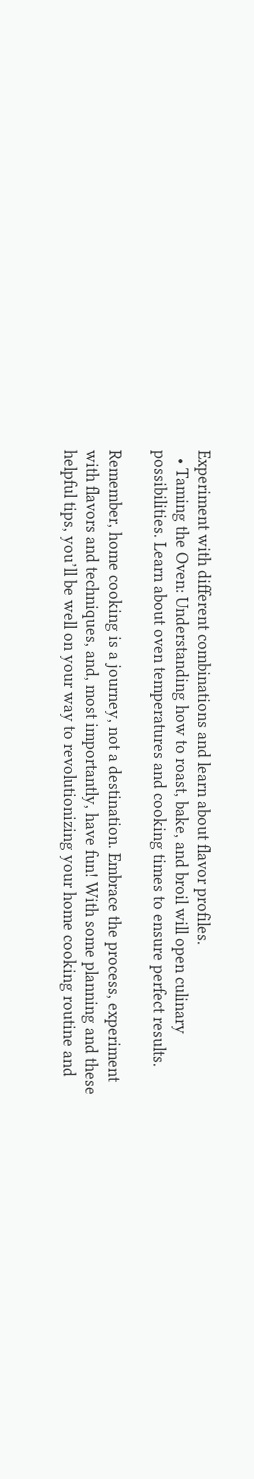Experiment with different combinations and learn about flavor profiles.
  • Taming the Oven: Understanding how to roast, bake, and broil will open culinary possibilities. Learn about oven temperatures and cooking times to ensure perfect results.

Remember, home cooking is a journey, not a destination. Embrace the process, experiment with flavors and techniques, and, most importantly, have fun! With some planning and these helpful tips, you’ll be well on your way to revolutionizing your home cooking routine and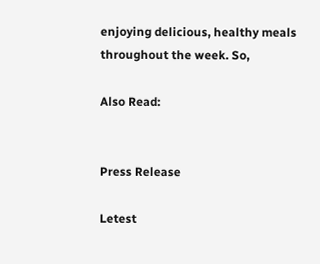enjoying delicious, healthy meals throughout the week. So,

Also Read:


Press Release

Letest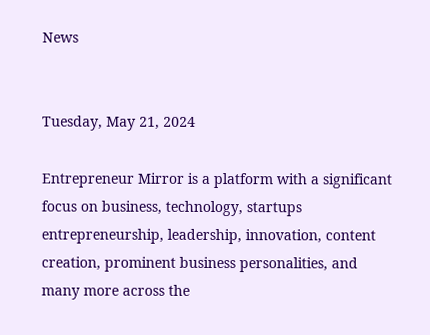News


Tuesday, May 21, 2024

Entrepreneur Mirror is a platform with a significant focus on business, technology, startups entrepreneurship, leadership, innovation, content creation, prominent business personalities, and many more across the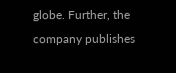globe. Further, the company publishes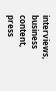interviews, business content, press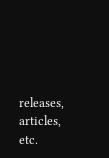releases, articles, etc.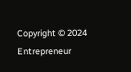Copyright © 2024 Entrepreneur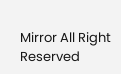Mirror All Right Reserved